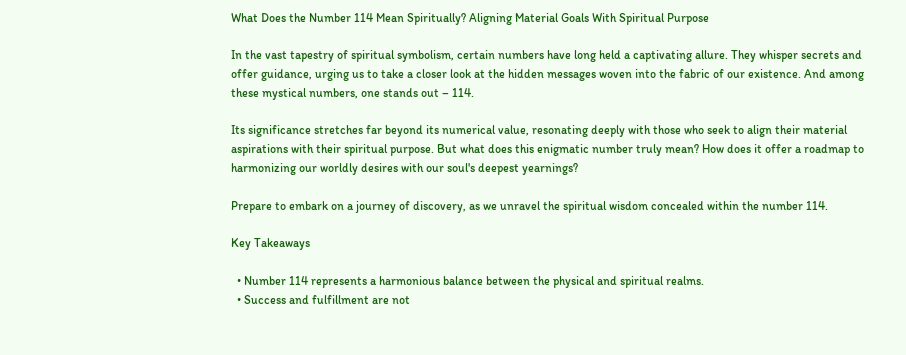What Does the Number 114 Mean Spiritually? Aligning Material Goals With Spiritual Purpose

In the vast tapestry of spiritual symbolism, certain numbers have long held a captivating allure. They whisper secrets and offer guidance, urging us to take a closer look at the hidden messages woven into the fabric of our existence. And among these mystical numbers, one stands out – 114.

Its significance stretches far beyond its numerical value, resonating deeply with those who seek to align their material aspirations with their spiritual purpose. But what does this enigmatic number truly mean? How does it offer a roadmap to harmonizing our worldly desires with our soul's deepest yearnings?

Prepare to embark on a journey of discovery, as we unravel the spiritual wisdom concealed within the number 114.

Key Takeaways

  • Number 114 represents a harmonious balance between the physical and spiritual realms.
  • Success and fulfillment are not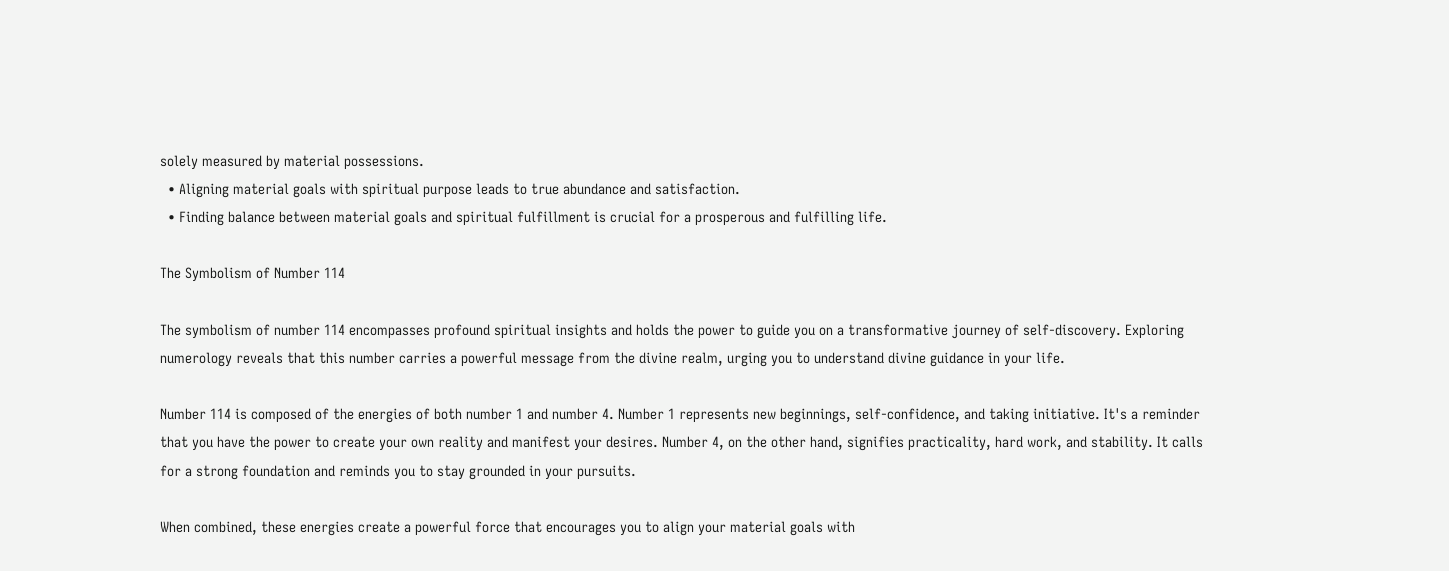solely measured by material possessions.
  • Aligning material goals with spiritual purpose leads to true abundance and satisfaction.
  • Finding balance between material goals and spiritual fulfillment is crucial for a prosperous and fulfilling life.

The Symbolism of Number 114

The symbolism of number 114 encompasses profound spiritual insights and holds the power to guide you on a transformative journey of self-discovery. Exploring numerology reveals that this number carries a powerful message from the divine realm, urging you to understand divine guidance in your life.

Number 114 is composed of the energies of both number 1 and number 4. Number 1 represents new beginnings, self-confidence, and taking initiative. It's a reminder that you have the power to create your own reality and manifest your desires. Number 4, on the other hand, signifies practicality, hard work, and stability. It calls for a strong foundation and reminds you to stay grounded in your pursuits.

When combined, these energies create a powerful force that encourages you to align your material goals with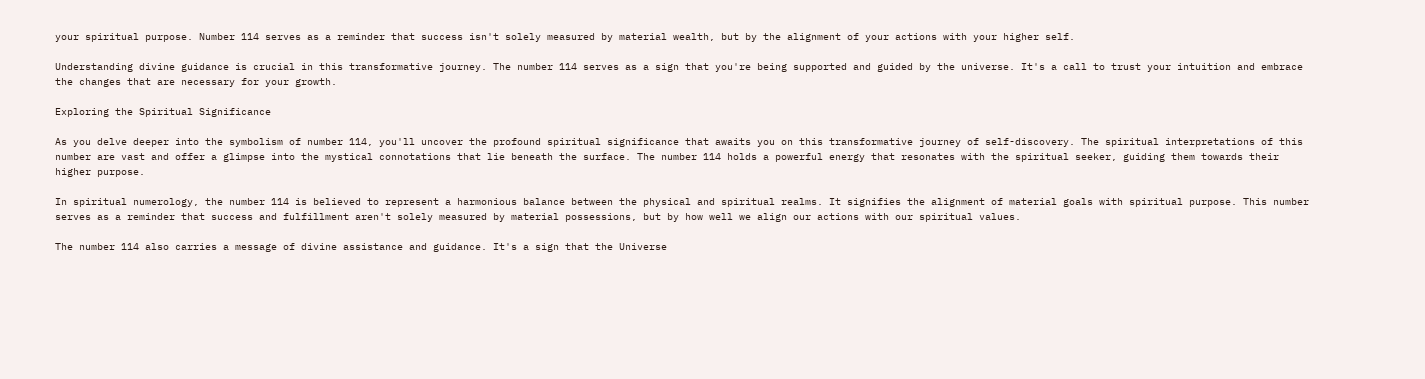your spiritual purpose. Number 114 serves as a reminder that success isn't solely measured by material wealth, but by the alignment of your actions with your higher self.

Understanding divine guidance is crucial in this transformative journey. The number 114 serves as a sign that you're being supported and guided by the universe. It's a call to trust your intuition and embrace the changes that are necessary for your growth.

Exploring the Spiritual Significance

As you delve deeper into the symbolism of number 114, you'll uncover the profound spiritual significance that awaits you on this transformative journey of self-discovery. The spiritual interpretations of this number are vast and offer a glimpse into the mystical connotations that lie beneath the surface. The number 114 holds a powerful energy that resonates with the spiritual seeker, guiding them towards their higher purpose.

In spiritual numerology, the number 114 is believed to represent a harmonious balance between the physical and spiritual realms. It signifies the alignment of material goals with spiritual purpose. This number serves as a reminder that success and fulfillment aren't solely measured by material possessions, but by how well we align our actions with our spiritual values.

The number 114 also carries a message of divine assistance and guidance. It's a sign that the Universe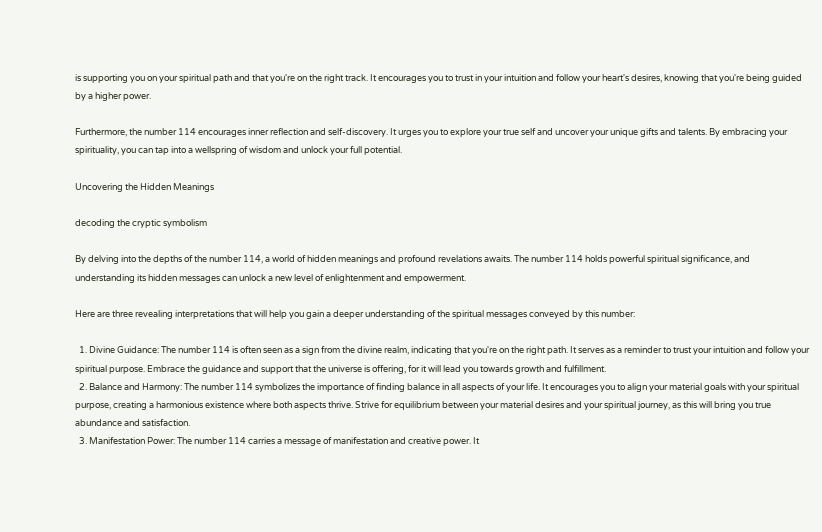is supporting you on your spiritual path and that you're on the right track. It encourages you to trust in your intuition and follow your heart's desires, knowing that you're being guided by a higher power.

Furthermore, the number 114 encourages inner reflection and self-discovery. It urges you to explore your true self and uncover your unique gifts and talents. By embracing your spirituality, you can tap into a wellspring of wisdom and unlock your full potential.

Uncovering the Hidden Meanings

decoding the cryptic symbolism

By delving into the depths of the number 114, a world of hidden meanings and profound revelations awaits. The number 114 holds powerful spiritual significance, and understanding its hidden messages can unlock a new level of enlightenment and empowerment.

Here are three revealing interpretations that will help you gain a deeper understanding of the spiritual messages conveyed by this number:

  1. Divine Guidance: The number 114 is often seen as a sign from the divine realm, indicating that you're on the right path. It serves as a reminder to trust your intuition and follow your spiritual purpose. Embrace the guidance and support that the universe is offering, for it will lead you towards growth and fulfillment.
  2. Balance and Harmony: The number 114 symbolizes the importance of finding balance in all aspects of your life. It encourages you to align your material goals with your spiritual purpose, creating a harmonious existence where both aspects thrive. Strive for equilibrium between your material desires and your spiritual journey, as this will bring you true abundance and satisfaction.
  3. Manifestation Power: The number 114 carries a message of manifestation and creative power. It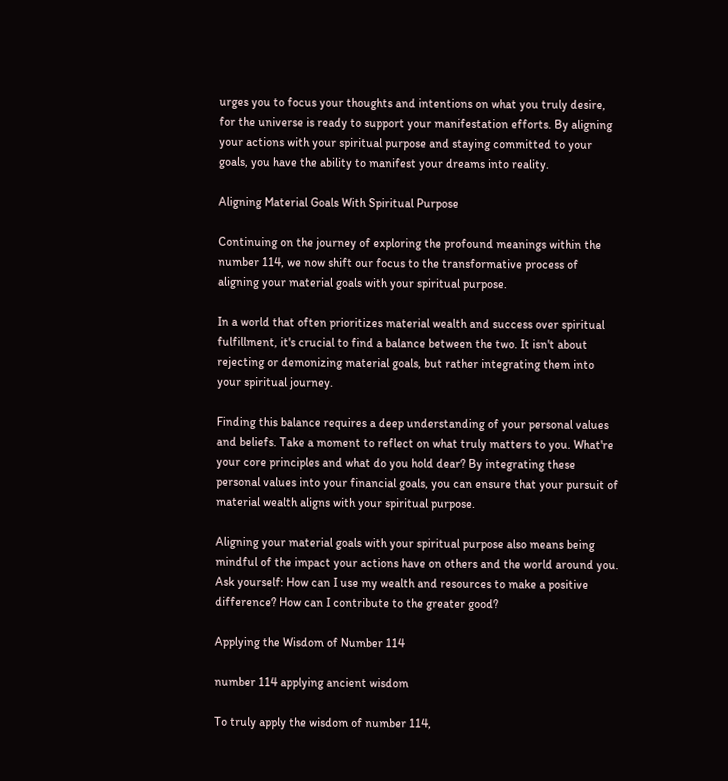urges you to focus your thoughts and intentions on what you truly desire, for the universe is ready to support your manifestation efforts. By aligning your actions with your spiritual purpose and staying committed to your goals, you have the ability to manifest your dreams into reality.

Aligning Material Goals With Spiritual Purpose

Continuing on the journey of exploring the profound meanings within the number 114, we now shift our focus to the transformative process of aligning your material goals with your spiritual purpose.

In a world that often prioritizes material wealth and success over spiritual fulfillment, it's crucial to find a balance between the two. It isn't about rejecting or demonizing material goals, but rather integrating them into your spiritual journey.

Finding this balance requires a deep understanding of your personal values and beliefs. Take a moment to reflect on what truly matters to you. What're your core principles and what do you hold dear? By integrating these personal values into your financial goals, you can ensure that your pursuit of material wealth aligns with your spiritual purpose.

Aligning your material goals with your spiritual purpose also means being mindful of the impact your actions have on others and the world around you. Ask yourself: How can I use my wealth and resources to make a positive difference? How can I contribute to the greater good?

Applying the Wisdom of Number 114

number 114 applying ancient wisdom

To truly apply the wisdom of number 114,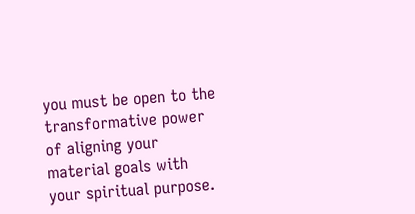you must be open to the transformative power of aligning your material goals with your spiritual purpose.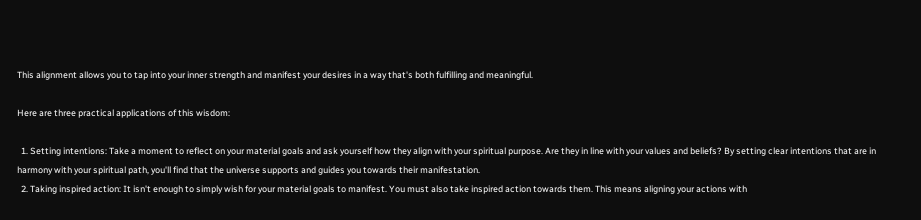This alignment allows you to tap into your inner strength and manifest your desires in a way that's both fulfilling and meaningful.

Here are three practical applications of this wisdom:

  1. Setting intentions: Take a moment to reflect on your material goals and ask yourself how they align with your spiritual purpose. Are they in line with your values and beliefs? By setting clear intentions that are in harmony with your spiritual path, you'll find that the universe supports and guides you towards their manifestation.
  2. Taking inspired action: It isn't enough to simply wish for your material goals to manifest. You must also take inspired action towards them. This means aligning your actions with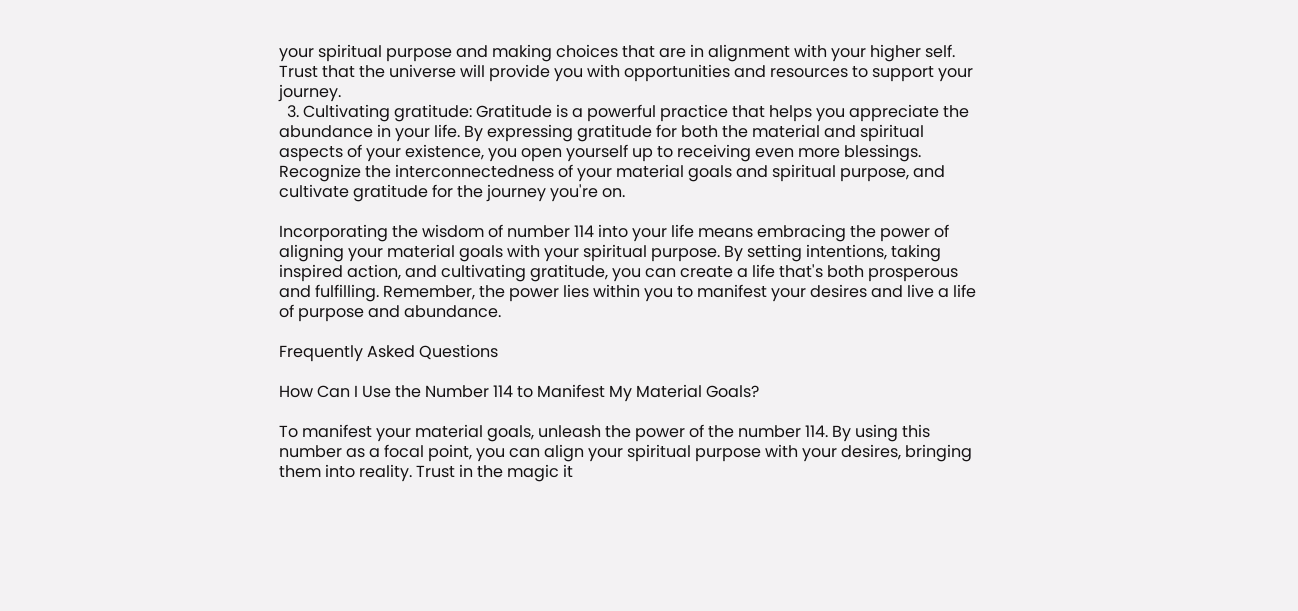your spiritual purpose and making choices that are in alignment with your higher self. Trust that the universe will provide you with opportunities and resources to support your journey.
  3. Cultivating gratitude: Gratitude is a powerful practice that helps you appreciate the abundance in your life. By expressing gratitude for both the material and spiritual aspects of your existence, you open yourself up to receiving even more blessings. Recognize the interconnectedness of your material goals and spiritual purpose, and cultivate gratitude for the journey you're on.

Incorporating the wisdom of number 114 into your life means embracing the power of aligning your material goals with your spiritual purpose. By setting intentions, taking inspired action, and cultivating gratitude, you can create a life that's both prosperous and fulfilling. Remember, the power lies within you to manifest your desires and live a life of purpose and abundance.

Frequently Asked Questions

How Can I Use the Number 114 to Manifest My Material Goals?

To manifest your material goals, unleash the power of the number 114. By using this number as a focal point, you can align your spiritual purpose with your desires, bringing them into reality. Trust in the magic it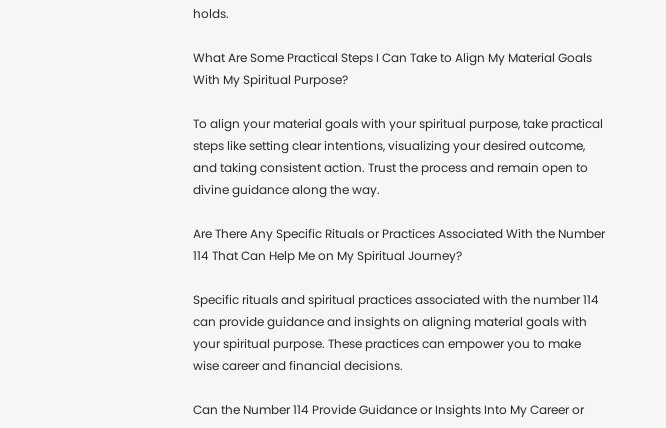holds.

What Are Some Practical Steps I Can Take to Align My Material Goals With My Spiritual Purpose?

To align your material goals with your spiritual purpose, take practical steps like setting clear intentions, visualizing your desired outcome, and taking consistent action. Trust the process and remain open to divine guidance along the way.

Are There Any Specific Rituals or Practices Associated With the Number 114 That Can Help Me on My Spiritual Journey?

Specific rituals and spiritual practices associated with the number 114 can provide guidance and insights on aligning material goals with your spiritual purpose. These practices can empower you to make wise career and financial decisions.

Can the Number 114 Provide Guidance or Insights Into My Career or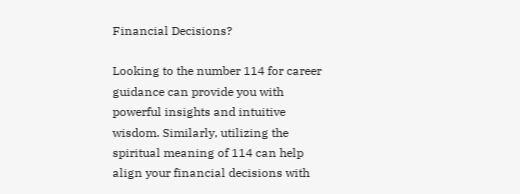Financial Decisions?

Looking to the number 114 for career guidance can provide you with powerful insights and intuitive wisdom. Similarly, utilizing the spiritual meaning of 114 can help align your financial decisions with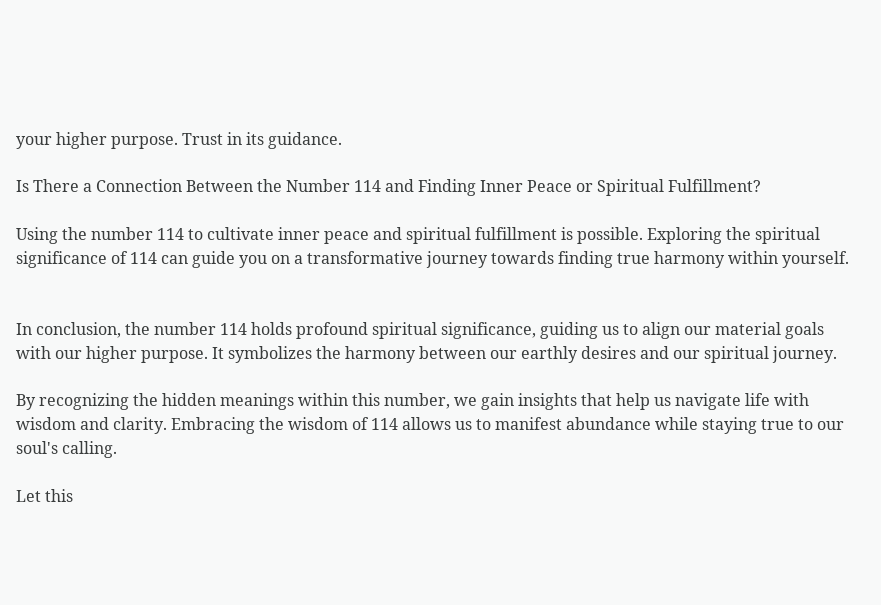your higher purpose. Trust in its guidance.

Is There a Connection Between the Number 114 and Finding Inner Peace or Spiritual Fulfillment?

Using the number 114 to cultivate inner peace and spiritual fulfillment is possible. Exploring the spiritual significance of 114 can guide you on a transformative journey towards finding true harmony within yourself.


In conclusion, the number 114 holds profound spiritual significance, guiding us to align our material goals with our higher purpose. It symbolizes the harmony between our earthly desires and our spiritual journey.

By recognizing the hidden meanings within this number, we gain insights that help us navigate life with wisdom and clarity. Embracing the wisdom of 114 allows us to manifest abundance while staying true to our soul's calling.

Let this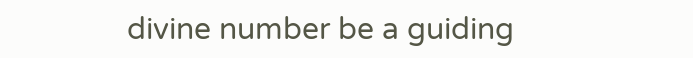divine number be a guiding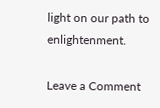light on our path to enlightenment.

Leave a Comment